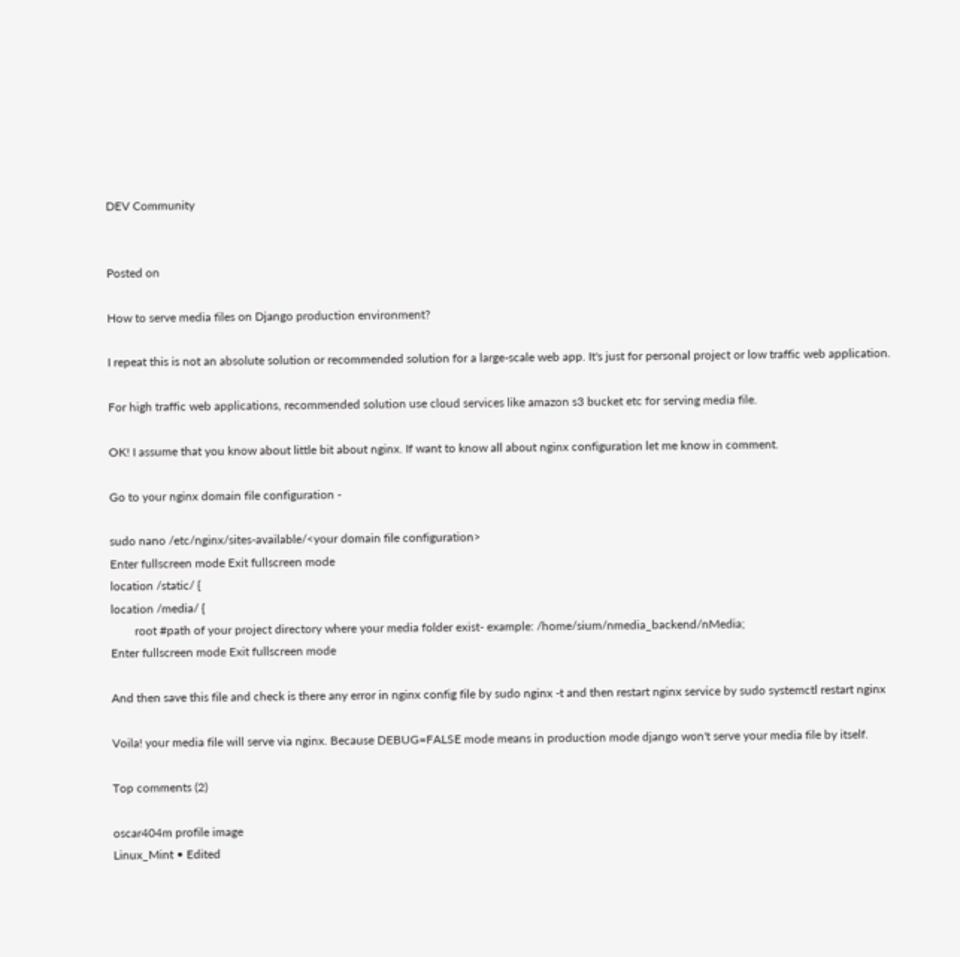DEV Community


Posted on

How to serve media files on Django production environment?

I repeat this is not an absolute solution or recommended solution for a large-scale web app. It's just for personal project or low traffic web application.

For high traffic web applications, recommended solution use cloud services like amazon s3 bucket etc for serving media file.

OK! I assume that you know about little bit about nginx. If want to know all about nginx configuration let me know in comment.

Go to your nginx domain file configuration -

sudo nano /etc/nginx/sites-available/<your domain file configuration>
Enter fullscreen mode Exit fullscreen mode
location /static/ {
location /media/ {
        root #path of your project directory where your media folder exist- example: /home/sium/nmedia_backend/nMedia;
Enter fullscreen mode Exit fullscreen mode

And then save this file and check is there any error in nginx config file by sudo nginx -t and then restart nginx service by sudo systemctl restart nginx

Voila! your media file will serve via nginx. Because DEBUG=FALSE mode means in production mode django won't serve your media file by itself.

Top comments (2)

oscar404m profile image
Linux_Mint • Edited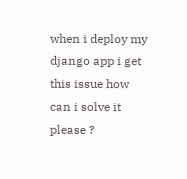when i deploy my django app i get this issue how can i solve it please ?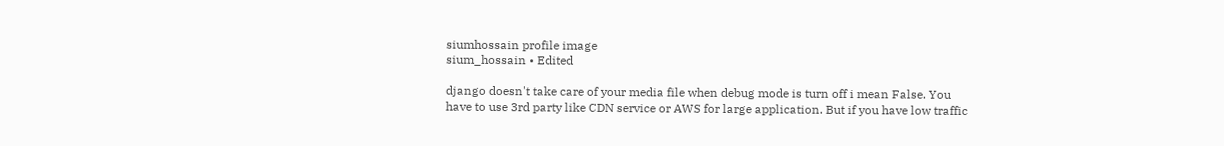siumhossain profile image
sium_hossain • Edited

django doesn't take care of your media file when debug mode is turn off i mean False. You have to use 3rd party like CDN service or AWS for large application. But if you have low traffic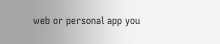web or personal app you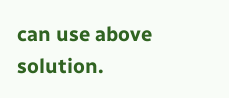can use above solution.